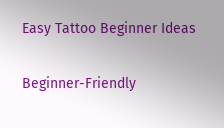Easy Tattoo Beginner Ideas

Beginner-Friendly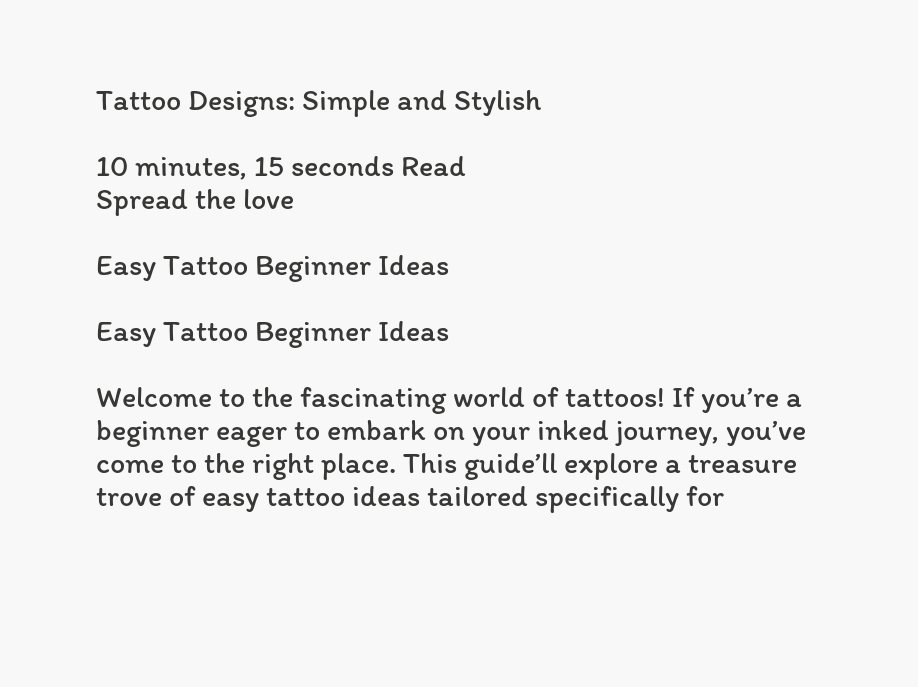Tattoo Designs: Simple and Stylish

10 minutes, 15 seconds Read
Spread the love

Easy Tattoo Beginner Ideas

Easy Tattoo Beginner Ideas

Welcome to the fascinating world of tattoos! If you’re a beginner eager to embark on your inked journey, you’ve come to the right place. This guide’ll explore a treasure trove of easy tattoo ideas tailored specifically for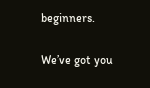beginners.

We’ve got you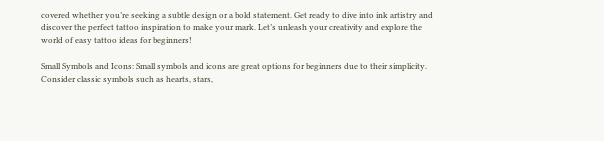covered whether you’re seeking a subtle design or a bold statement. Get ready to dive into ink artistry and discover the perfect tattoo inspiration to make your mark. Let’s unleash your creativity and explore the world of easy tattoo ideas for beginners!

Small Symbols and Icons: Small symbols and icons are great options for beginners due to their simplicity. Consider classic symbols such as hearts, stars,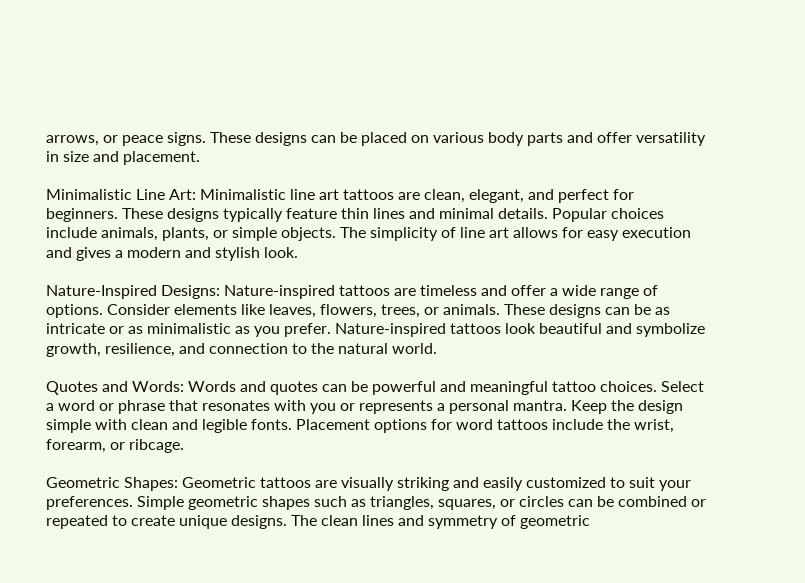arrows, or peace signs. These designs can be placed on various body parts and offer versatility in size and placement.

Minimalistic Line Art: Minimalistic line art tattoos are clean, elegant, and perfect for beginners. These designs typically feature thin lines and minimal details. Popular choices include animals, plants, or simple objects. The simplicity of line art allows for easy execution and gives a modern and stylish look.

Nature-Inspired Designs: Nature-inspired tattoos are timeless and offer a wide range of options. Consider elements like leaves, flowers, trees, or animals. These designs can be as intricate or as minimalistic as you prefer. Nature-inspired tattoos look beautiful and symbolize growth, resilience, and connection to the natural world.

Quotes and Words: Words and quotes can be powerful and meaningful tattoo choices. Select a word or phrase that resonates with you or represents a personal mantra. Keep the design simple with clean and legible fonts. Placement options for word tattoos include the wrist, forearm, or ribcage.

Geometric Shapes: Geometric tattoos are visually striking and easily customized to suit your preferences. Simple geometric shapes such as triangles, squares, or circles can be combined or repeated to create unique designs. The clean lines and symmetry of geometric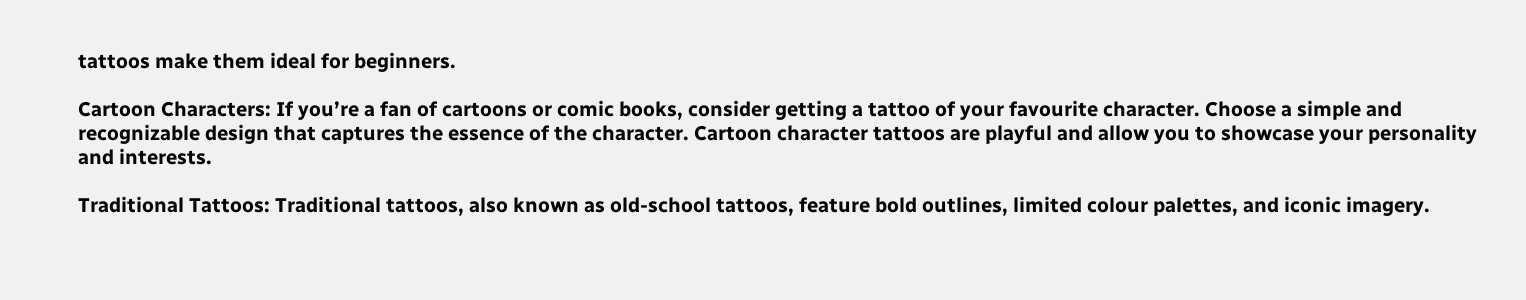tattoos make them ideal for beginners.

Cartoon Characters: If you’re a fan of cartoons or comic books, consider getting a tattoo of your favourite character. Choose a simple and recognizable design that captures the essence of the character. Cartoon character tattoos are playful and allow you to showcase your personality and interests.

Traditional Tattoos: Traditional tattoos, also known as old-school tattoos, feature bold outlines, limited colour palettes, and iconic imagery.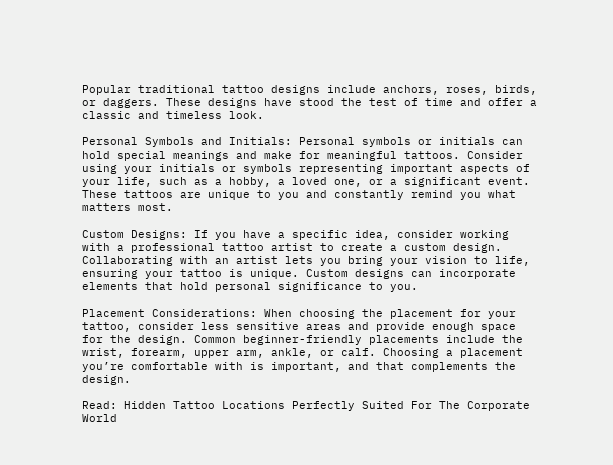Popular traditional tattoo designs include anchors, roses, birds, or daggers. These designs have stood the test of time and offer a classic and timeless look.

Personal Symbols and Initials: Personal symbols or initials can hold special meanings and make for meaningful tattoos. Consider using your initials or symbols representing important aspects of your life, such as a hobby, a loved one, or a significant event. These tattoos are unique to you and constantly remind you what matters most.

Custom Designs: If you have a specific idea, consider working with a professional tattoo artist to create a custom design. Collaborating with an artist lets you bring your vision to life, ensuring your tattoo is unique. Custom designs can incorporate elements that hold personal significance to you.

Placement Considerations: When choosing the placement for your tattoo, consider less sensitive areas and provide enough space for the design. Common beginner-friendly placements include the wrist, forearm, upper arm, ankle, or calf. Choosing a placement you’re comfortable with is important, and that complements the design.

Read: Hidden Tattoo Locations Perfectly Suited For The Corporate World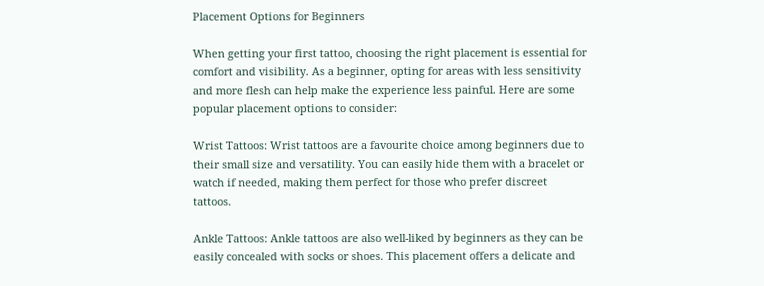Placement Options for Beginners

When getting your first tattoo, choosing the right placement is essential for comfort and visibility. As a beginner, opting for areas with less sensitivity and more flesh can help make the experience less painful. Here are some popular placement options to consider:

Wrist Tattoos: Wrist tattoos are a favourite choice among beginners due to their small size and versatility. You can easily hide them with a bracelet or watch if needed, making them perfect for those who prefer discreet tattoos.

Ankle Tattoos: Ankle tattoos are also well-liked by beginners as they can be easily concealed with socks or shoes. This placement offers a delicate and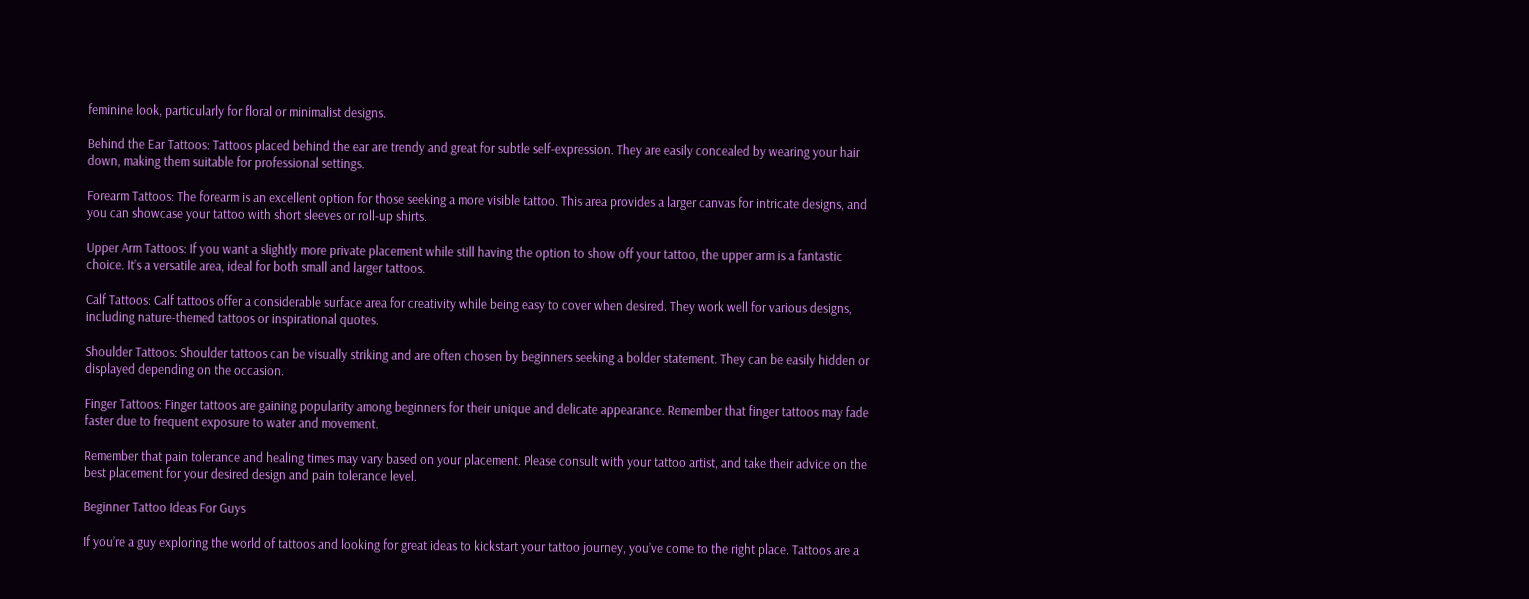feminine look, particularly for floral or minimalist designs.

Behind the Ear Tattoos: Tattoos placed behind the ear are trendy and great for subtle self-expression. They are easily concealed by wearing your hair down, making them suitable for professional settings.

Forearm Tattoos: The forearm is an excellent option for those seeking a more visible tattoo. This area provides a larger canvas for intricate designs, and you can showcase your tattoo with short sleeves or roll-up shirts.

Upper Arm Tattoos: If you want a slightly more private placement while still having the option to show off your tattoo, the upper arm is a fantastic choice. It’s a versatile area, ideal for both small and larger tattoos.

Calf Tattoos: Calf tattoos offer a considerable surface area for creativity while being easy to cover when desired. They work well for various designs, including nature-themed tattoos or inspirational quotes.

Shoulder Tattoos: Shoulder tattoos can be visually striking and are often chosen by beginners seeking a bolder statement. They can be easily hidden or displayed depending on the occasion.

Finger Tattoos: Finger tattoos are gaining popularity among beginners for their unique and delicate appearance. Remember that finger tattoos may fade faster due to frequent exposure to water and movement.

Remember that pain tolerance and healing times may vary based on your placement. Please consult with your tattoo artist, and take their advice on the best placement for your desired design and pain tolerance level.

Beginner Tattoo Ideas For Guys

If you’re a guy exploring the world of tattoos and looking for great ideas to kickstart your tattoo journey, you’ve come to the right place. Tattoos are a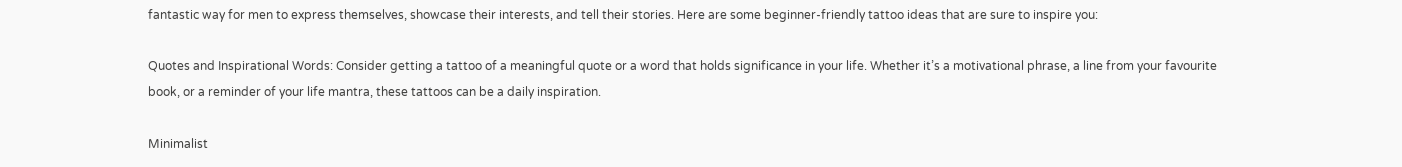fantastic way for men to express themselves, showcase their interests, and tell their stories. Here are some beginner-friendly tattoo ideas that are sure to inspire you:

Quotes and Inspirational Words: Consider getting a tattoo of a meaningful quote or a word that holds significance in your life. Whether it’s a motivational phrase, a line from your favourite book, or a reminder of your life mantra, these tattoos can be a daily inspiration.

Minimalist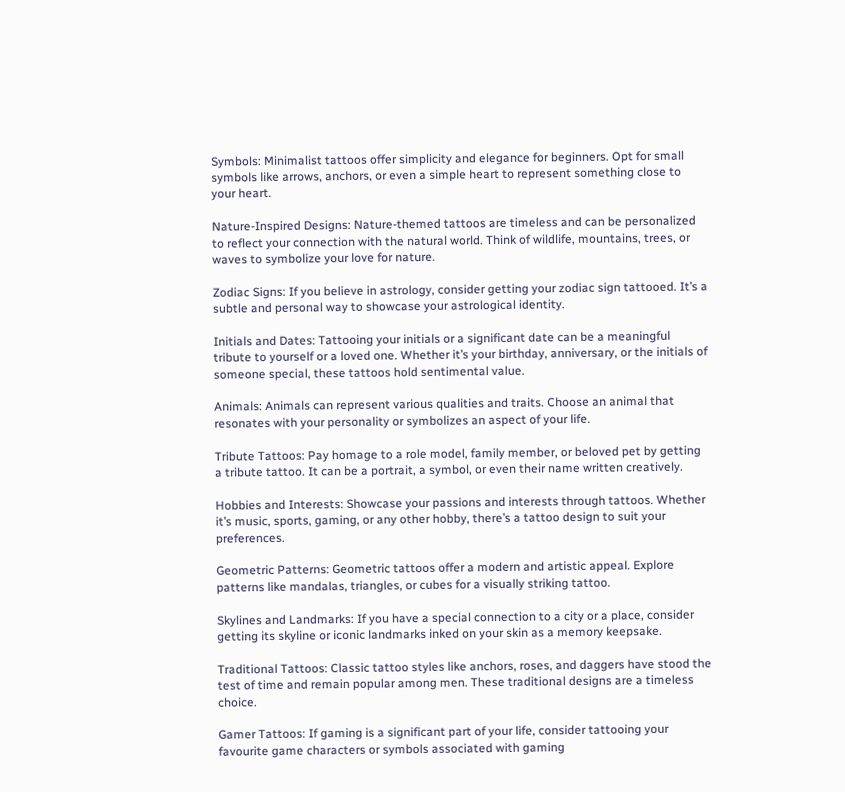Symbols: Minimalist tattoos offer simplicity and elegance for beginners. Opt for small symbols like arrows, anchors, or even a simple heart to represent something close to your heart.

Nature-Inspired Designs: Nature-themed tattoos are timeless and can be personalized to reflect your connection with the natural world. Think of wildlife, mountains, trees, or waves to symbolize your love for nature.

Zodiac Signs: If you believe in astrology, consider getting your zodiac sign tattooed. It’s a subtle and personal way to showcase your astrological identity.

Initials and Dates: Tattooing your initials or a significant date can be a meaningful tribute to yourself or a loved one. Whether it’s your birthday, anniversary, or the initials of someone special, these tattoos hold sentimental value.

Animals: Animals can represent various qualities and traits. Choose an animal that resonates with your personality or symbolizes an aspect of your life.

Tribute Tattoos: Pay homage to a role model, family member, or beloved pet by getting a tribute tattoo. It can be a portrait, a symbol, or even their name written creatively.

Hobbies and Interests: Showcase your passions and interests through tattoos. Whether it’s music, sports, gaming, or any other hobby, there’s a tattoo design to suit your preferences.

Geometric Patterns: Geometric tattoos offer a modern and artistic appeal. Explore patterns like mandalas, triangles, or cubes for a visually striking tattoo.

Skylines and Landmarks: If you have a special connection to a city or a place, consider getting its skyline or iconic landmarks inked on your skin as a memory keepsake.

Traditional Tattoos: Classic tattoo styles like anchors, roses, and daggers have stood the test of time and remain popular among men. These traditional designs are a timeless choice.

Gamer Tattoos: If gaming is a significant part of your life, consider tattooing your favourite game characters or symbols associated with gaming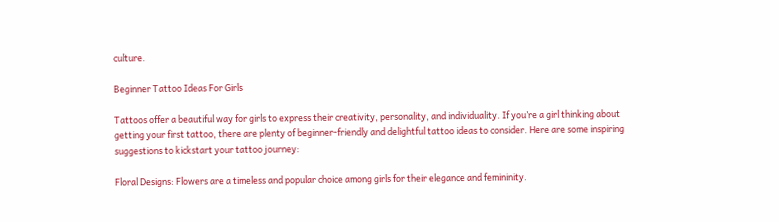culture.

Beginner Tattoo Ideas For Girls

Tattoos offer a beautiful way for girls to express their creativity, personality, and individuality. If you’re a girl thinking about getting your first tattoo, there are plenty of beginner-friendly and delightful tattoo ideas to consider. Here are some inspiring suggestions to kickstart your tattoo journey:

Floral Designs: Flowers are a timeless and popular choice among girls for their elegance and femininity.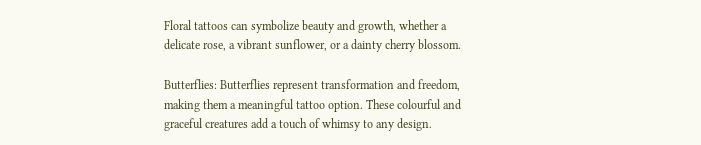Floral tattoos can symbolize beauty and growth, whether a delicate rose, a vibrant sunflower, or a dainty cherry blossom.

Butterflies: Butterflies represent transformation and freedom, making them a meaningful tattoo option. These colourful and graceful creatures add a touch of whimsy to any design.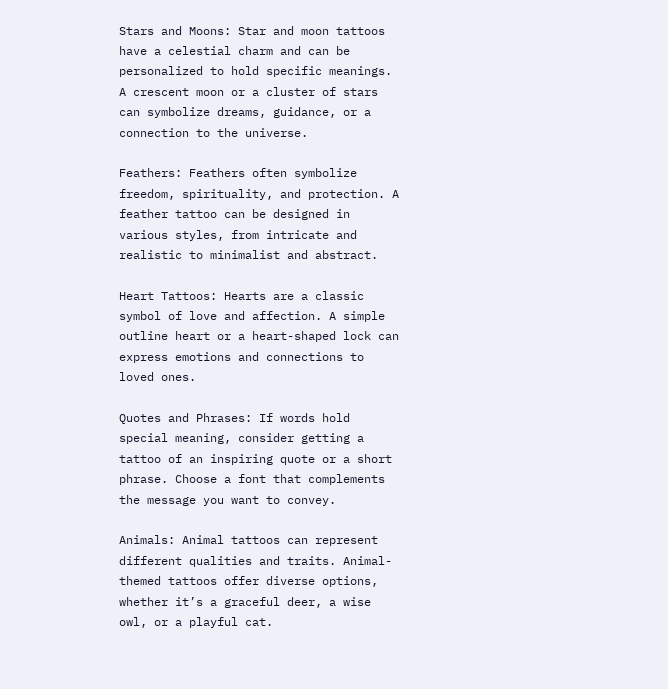Stars and Moons: Star and moon tattoos have a celestial charm and can be personalized to hold specific meanings. A crescent moon or a cluster of stars can symbolize dreams, guidance, or a connection to the universe.

Feathers: Feathers often symbolize freedom, spirituality, and protection. A feather tattoo can be designed in various styles, from intricate and realistic to minimalist and abstract.

Heart Tattoos: Hearts are a classic symbol of love and affection. A simple outline heart or a heart-shaped lock can express emotions and connections to loved ones.

Quotes and Phrases: If words hold special meaning, consider getting a tattoo of an inspiring quote or a short phrase. Choose a font that complements the message you want to convey.

Animals: Animal tattoos can represent different qualities and traits. Animal-themed tattoos offer diverse options, whether it’s a graceful deer, a wise owl, or a playful cat.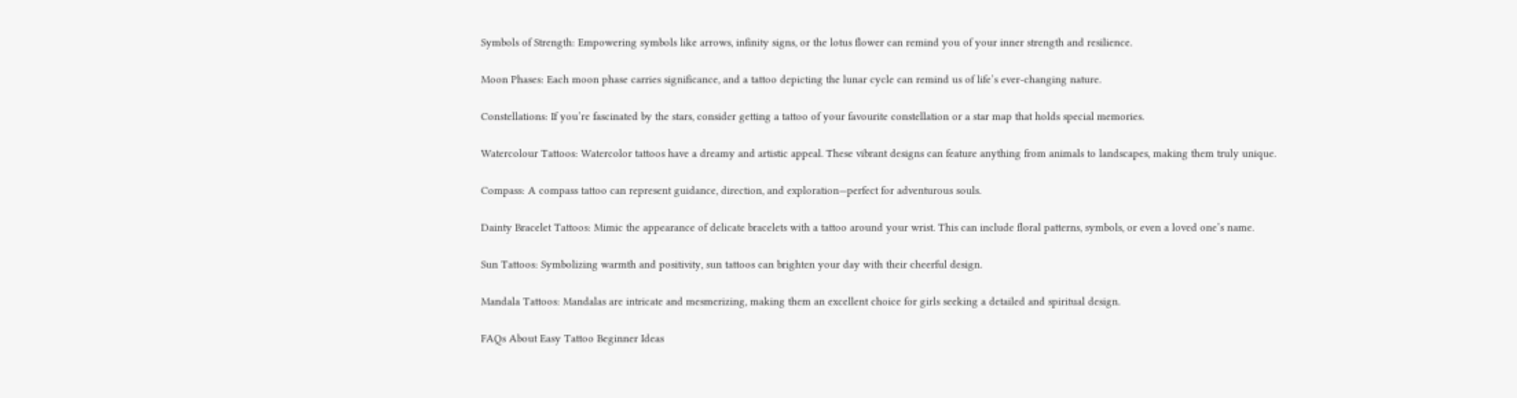Symbols of Strength: Empowering symbols like arrows, infinity signs, or the lotus flower can remind you of your inner strength and resilience.

Moon Phases: Each moon phase carries significance, and a tattoo depicting the lunar cycle can remind us of life’s ever-changing nature.

Constellations: If you’re fascinated by the stars, consider getting a tattoo of your favourite constellation or a star map that holds special memories.

Watercolour Tattoos: Watercolor tattoos have a dreamy and artistic appeal. These vibrant designs can feature anything from animals to landscapes, making them truly unique.

Compass: A compass tattoo can represent guidance, direction, and exploration—perfect for adventurous souls.

Dainty Bracelet Tattoos: Mimic the appearance of delicate bracelets with a tattoo around your wrist. This can include floral patterns, symbols, or even a loved one’s name.

Sun Tattoos: Symbolizing warmth and positivity, sun tattoos can brighten your day with their cheerful design.

Mandala Tattoos: Mandalas are intricate and mesmerizing, making them an excellent choice for girls seeking a detailed and spiritual design.

FAQs About Easy Tattoo Beginner Ideas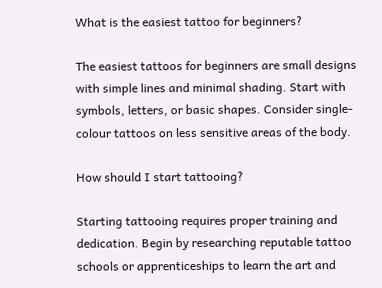What is the easiest tattoo for beginners?

The easiest tattoos for beginners are small designs with simple lines and minimal shading. Start with symbols, letters, or basic shapes. Consider single-colour tattoos on less sensitive areas of the body.

How should I start tattooing?

Starting tattooing requires proper training and dedication. Begin by researching reputable tattoo schools or apprenticeships to learn the art and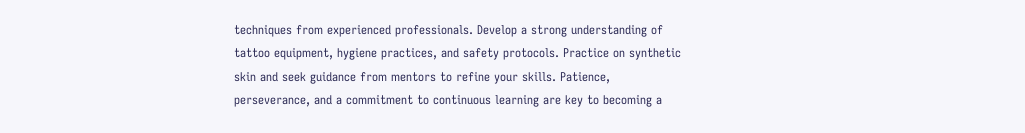techniques from experienced professionals. Develop a strong understanding of tattoo equipment, hygiene practices, and safety protocols. Practice on synthetic skin and seek guidance from mentors to refine your skills. Patience, perseverance, and a commitment to continuous learning are key to becoming a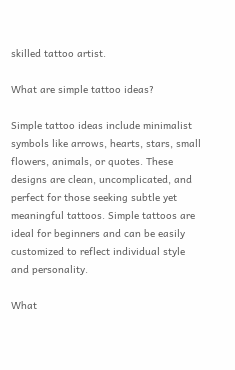skilled tattoo artist.

What are simple tattoo ideas?

Simple tattoo ideas include minimalist symbols like arrows, hearts, stars, small flowers, animals, or quotes. These designs are clean, uncomplicated, and perfect for those seeking subtle yet meaningful tattoos. Simple tattoos are ideal for beginners and can be easily customized to reflect individual style and personality.

What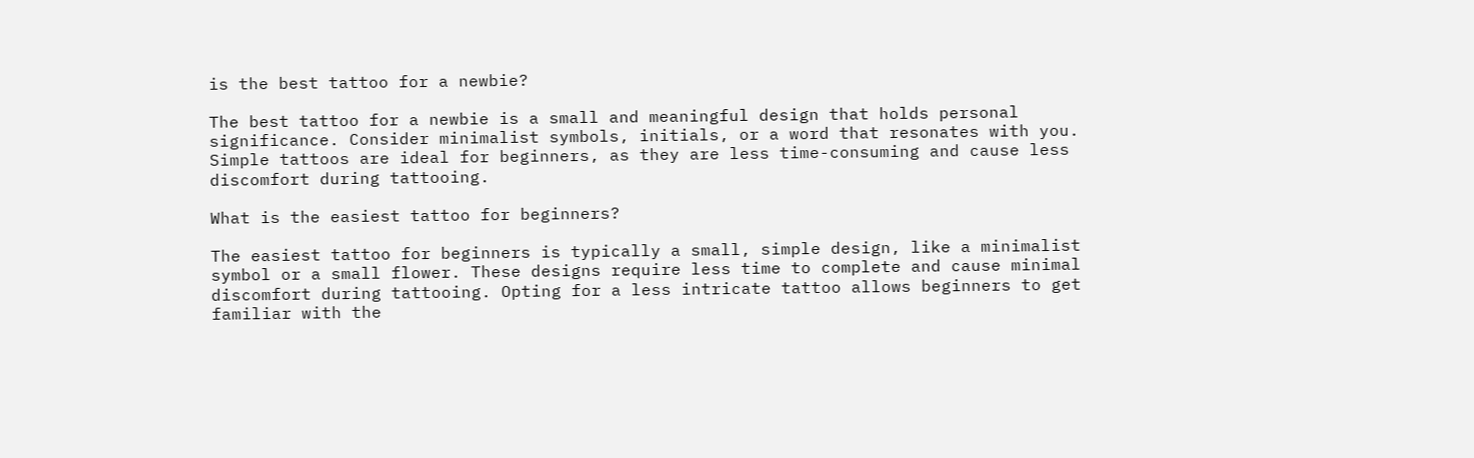is the best tattoo for a newbie?

The best tattoo for a newbie is a small and meaningful design that holds personal significance. Consider minimalist symbols, initials, or a word that resonates with you. Simple tattoos are ideal for beginners, as they are less time-consuming and cause less discomfort during tattooing.

What is the easiest tattoo for beginners?

The easiest tattoo for beginners is typically a small, simple design, like a minimalist symbol or a small flower. These designs require less time to complete and cause minimal discomfort during tattooing. Opting for a less intricate tattoo allows beginners to get familiar with the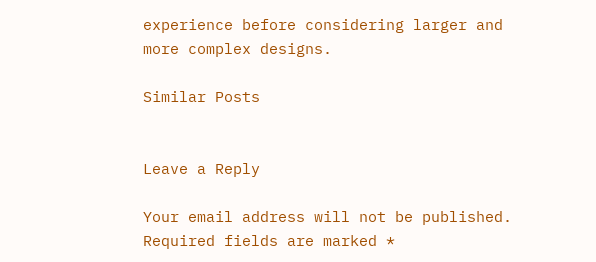experience before considering larger and more complex designs.

Similar Posts


Leave a Reply

Your email address will not be published. Required fields are marked *